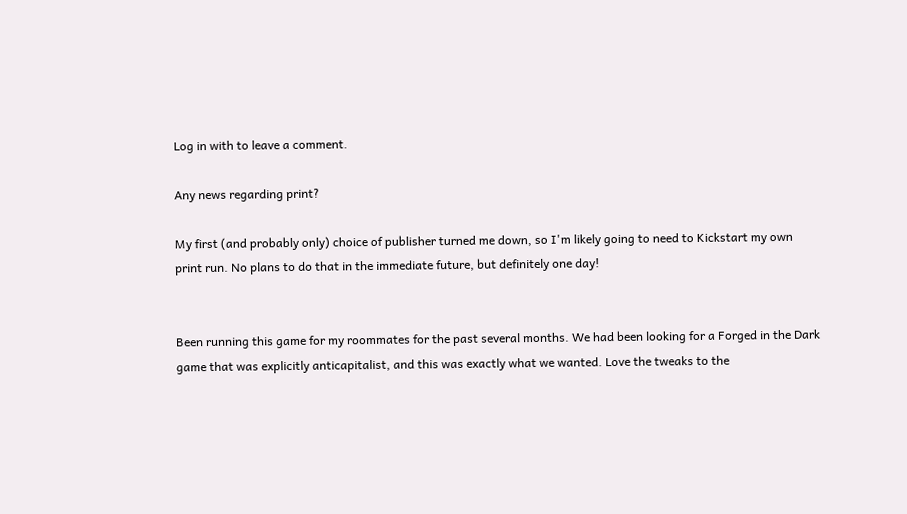Log in with to leave a comment.

Any news regarding print?

My first (and probably only) choice of publisher turned me down, so I'm likely going to need to Kickstart my own print run. No plans to do that in the immediate future, but definitely one day!


Been running this game for my roommates for the past several months. We had been looking for a Forged in the Dark game that was explicitly anticapitalist, and this was exactly what we wanted. Love the tweaks to the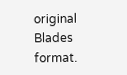original Blades format.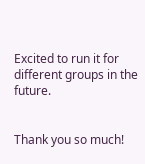Excited to run it for different groups in the future.


Thank you so much!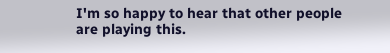I'm so happy to hear that other people are playing this.